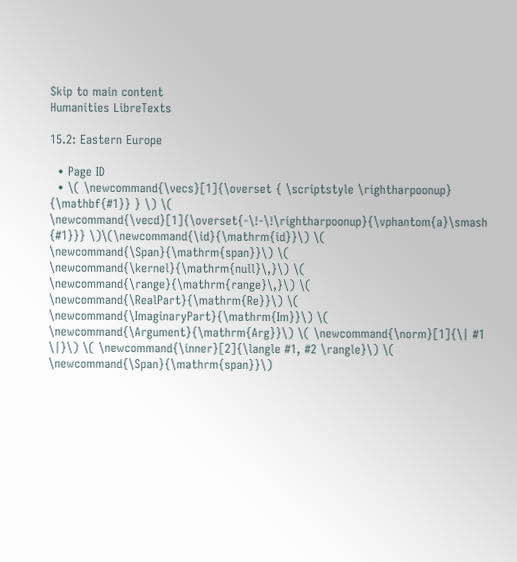Skip to main content
Humanities LibreTexts

15.2: Eastern Europe

  • Page ID
  • \( \newcommand{\vecs}[1]{\overset { \scriptstyle \rightharpoonup} {\mathbf{#1}} } \) \( \newcommand{\vecd}[1]{\overset{-\!-\!\rightharpoonup}{\vphantom{a}\smash {#1}}} \)\(\newcommand{\id}{\mathrm{id}}\) \( \newcommand{\Span}{\mathrm{span}}\) \( \newcommand{\kernel}{\mathrm{null}\,}\) \( \newcommand{\range}{\mathrm{range}\,}\) \( \newcommand{\RealPart}{\mathrm{Re}}\) \( \newcommand{\ImaginaryPart}{\mathrm{Im}}\) \( \newcommand{\Argument}{\mathrm{Arg}}\) \( \newcommand{\norm}[1]{\| #1 \|}\) \( \newcommand{\inner}[2]{\langle #1, #2 \rangle}\) \( \newcommand{\Span}{\mathrm{span}}\)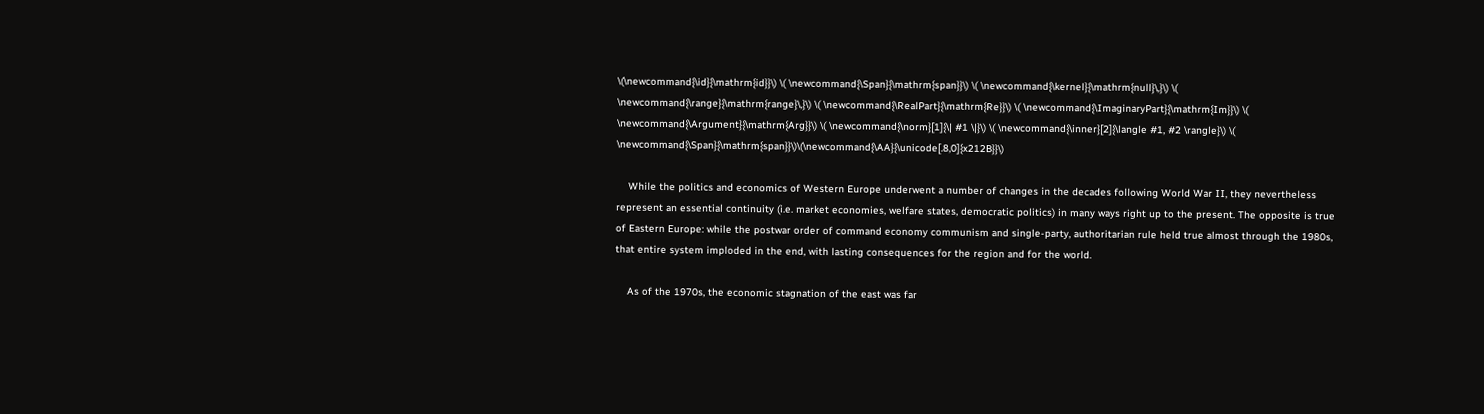\(\newcommand{\id}{\mathrm{id}}\) \( \newcommand{\Span}{\mathrm{span}}\) \( \newcommand{\kernel}{\mathrm{null}\,}\) \( \newcommand{\range}{\mathrm{range}\,}\) \( \newcommand{\RealPart}{\mathrm{Re}}\) \( \newcommand{\ImaginaryPart}{\mathrm{Im}}\) \( \newcommand{\Argument}{\mathrm{Arg}}\) \( \newcommand{\norm}[1]{\| #1 \|}\) \( \newcommand{\inner}[2]{\langle #1, #2 \rangle}\) \( \newcommand{\Span}{\mathrm{span}}\)\(\newcommand{\AA}{\unicode[.8,0]{x212B}}\)

    While the politics and economics of Western Europe underwent a number of changes in the decades following World War II, they nevertheless represent an essential continuity (i.e. market economies, welfare states, democratic politics) in many ways right up to the present. The opposite is true of Eastern Europe: while the postwar order of command economy communism and single-party, authoritarian rule held true almost through the 1980s, that entire system imploded in the end, with lasting consequences for the region and for the world.

    As of the 1970s, the economic stagnation of the east was far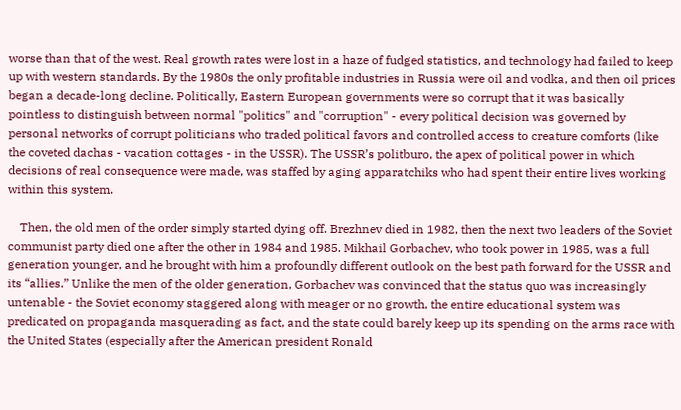worse than that of the west. Real growth rates were lost in a haze of fudged statistics, and technology had failed to keep up with western standards. By the 1980s the only profitable industries in Russia were oil and vodka, and then oil prices began a decade-long decline. Politically, Eastern European governments were so corrupt that it was basically pointless to distinguish between normal "politics" and "corruption" - every political decision was governed by personal networks of corrupt politicians who traded political favors and controlled access to creature comforts (like the coveted dachas - vacation cottages - in the USSR). The USSR’s politburo, the apex of political power in which decisions of real consequence were made, was staffed by aging apparatchiks who had spent their entire lives working within this system.

    Then, the old men of the order simply started dying off. Brezhnev died in 1982, then the next two leaders of the Soviet communist party died one after the other in 1984 and 1985. Mikhail Gorbachev, who took power in 1985, was a full generation younger, and he brought with him a profoundly different outlook on the best path forward for the USSR and its “allies.” Unlike the men of the older generation, Gorbachev was convinced that the status quo was increasingly untenable - the Soviet economy staggered along with meager or no growth, the entire educational system was predicated on propaganda masquerading as fact, and the state could barely keep up its spending on the arms race with the United States (especially after the American president Ronald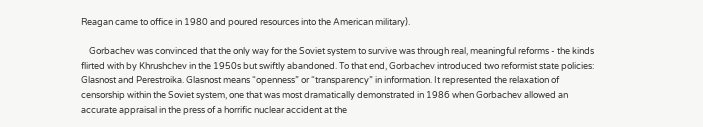Reagan came to office in 1980 and poured resources into the American military).

    Gorbachev was convinced that the only way for the Soviet system to survive was through real, meaningful reforms - the kinds flirted with by Khrushchev in the 1950s but swiftly abandoned. To that end, Gorbachev introduced two reformist state policies: Glasnost and Perestroika. Glasnost means “openness” or “transparency” in information. It represented the relaxation of censorship within the Soviet system, one that was most dramatically demonstrated in 1986 when Gorbachev allowed an accurate appraisal in the press of a horrific nuclear accident at the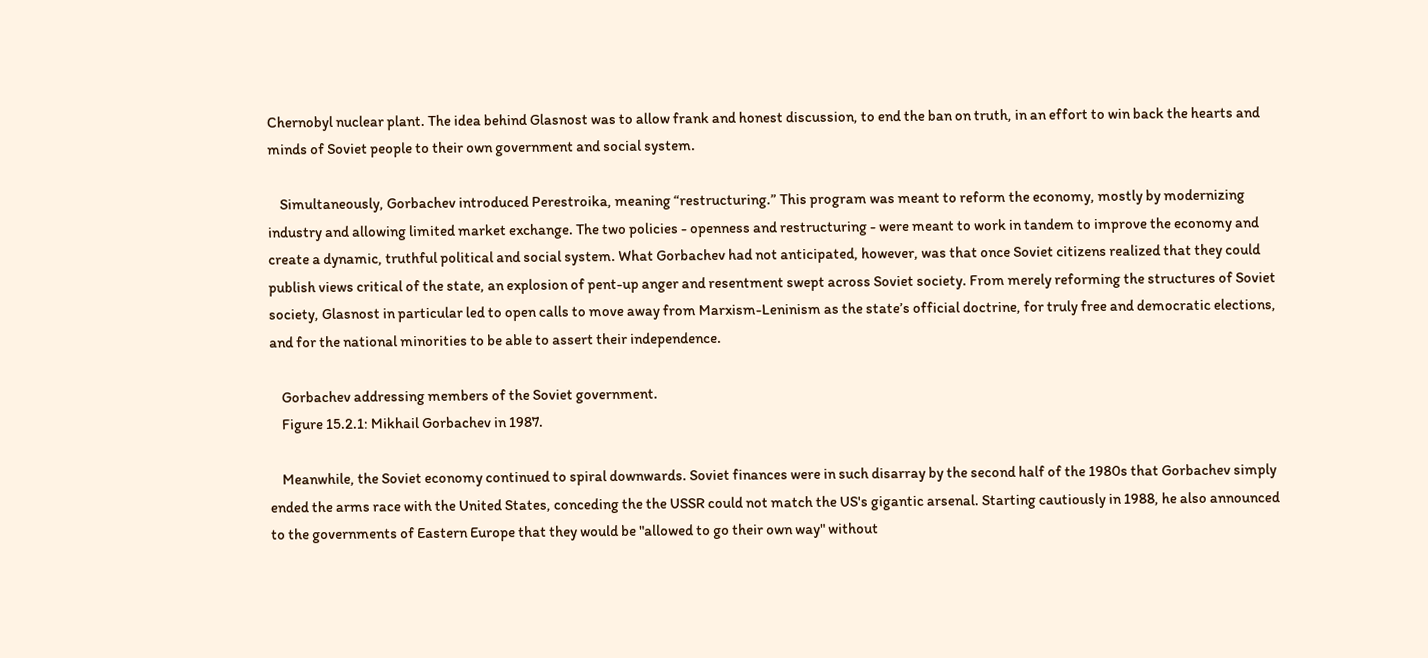Chernobyl nuclear plant. The idea behind Glasnost was to allow frank and honest discussion, to end the ban on truth, in an effort to win back the hearts and minds of Soviet people to their own government and social system.

    Simultaneously, Gorbachev introduced Perestroika, meaning “restructuring.” This program was meant to reform the economy, mostly by modernizing industry and allowing limited market exchange. The two policies - openness and restructuring - were meant to work in tandem to improve the economy and create a dynamic, truthful political and social system. What Gorbachev had not anticipated, however, was that once Soviet citizens realized that they could publish views critical of the state, an explosion of pent-up anger and resentment swept across Soviet society. From merely reforming the structures of Soviet society, Glasnost in particular led to open calls to move away from Marxism-Leninism as the state’s official doctrine, for truly free and democratic elections, and for the national minorities to be able to assert their independence.

    Gorbachev addressing members of the Soviet government.
    Figure 15.2.1: Mikhail Gorbachev in 1987.

    Meanwhile, the Soviet economy continued to spiral downwards. Soviet finances were in such disarray by the second half of the 1980s that Gorbachev simply ended the arms race with the United States, conceding the the USSR could not match the US's gigantic arsenal. Starting cautiously in 1988, he also announced to the governments of Eastern Europe that they would be "allowed to go their own way" without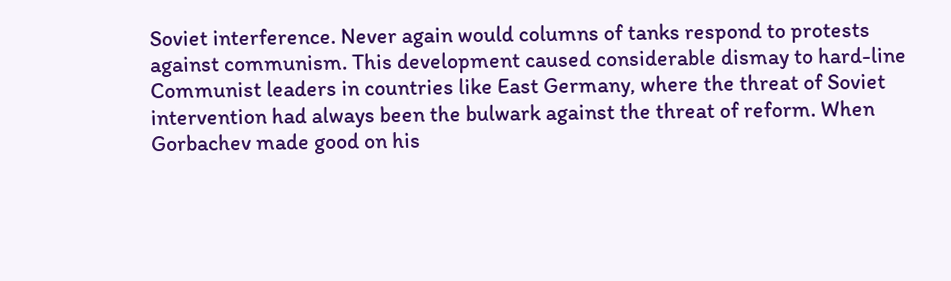Soviet interference. Never again would columns of tanks respond to protests against communism. This development caused considerable dismay to hard-line Communist leaders in countries like East Germany, where the threat of Soviet intervention had always been the bulwark against the threat of reform. When Gorbachev made good on his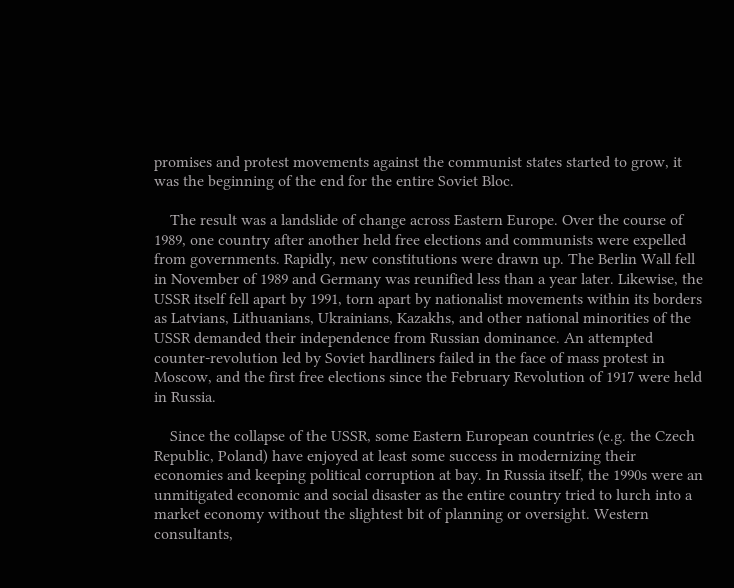promises and protest movements against the communist states started to grow, it was the beginning of the end for the entire Soviet Bloc.

    The result was a landslide of change across Eastern Europe. Over the course of 1989, one country after another held free elections and communists were expelled from governments. Rapidly, new constitutions were drawn up. The Berlin Wall fell in November of 1989 and Germany was reunified less than a year later. Likewise, the USSR itself fell apart by 1991, torn apart by nationalist movements within its borders as Latvians, Lithuanians, Ukrainians, Kazakhs, and other national minorities of the USSR demanded their independence from Russian dominance. An attempted counter-revolution led by Soviet hardliners failed in the face of mass protest in Moscow, and the first free elections since the February Revolution of 1917 were held in Russia.

    Since the collapse of the USSR, some Eastern European countries (e.g. the Czech Republic, Poland) have enjoyed at least some success in modernizing their economies and keeping political corruption at bay. In Russia itself, the 1990s were an unmitigated economic and social disaster as the entire country tried to lurch into a market economy without the slightest bit of planning or oversight. Western consultants,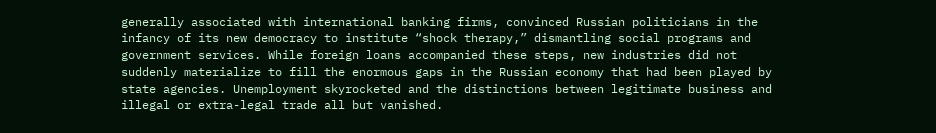generally associated with international banking firms, convinced Russian politicians in the infancy of its new democracy to institute “shock therapy,” dismantling social programs and government services. While foreign loans accompanied these steps, new industries did not suddenly materialize to fill the enormous gaps in the Russian economy that had been played by state agencies. Unemployment skyrocketed and the distinctions between legitimate business and illegal or extra-legal trade all but vanished.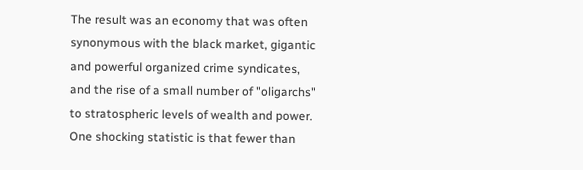The result was an economy that was often synonymous with the black market, gigantic and powerful organized crime syndicates, and the rise of a small number of "oligarchs" to stratospheric levels of wealth and power. One shocking statistic is that fewer than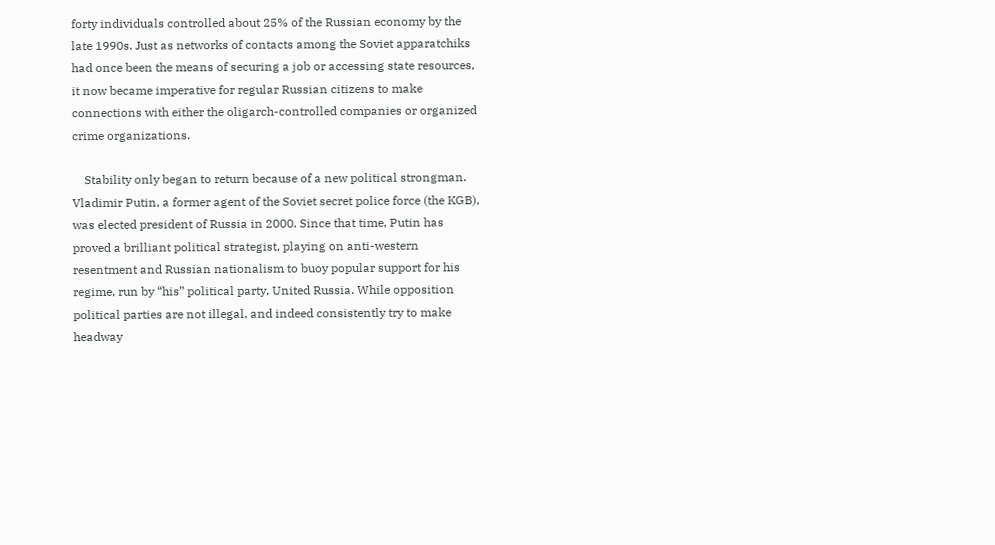forty individuals controlled about 25% of the Russian economy by the late 1990s. Just as networks of contacts among the Soviet apparatchiks had once been the means of securing a job or accessing state resources, it now became imperative for regular Russian citizens to make connections with either the oligarch-controlled companies or organized crime organizations.

    Stability only began to return because of a new political strongman. Vladimir Putin, a former agent of the Soviet secret police force (the KGB), was elected president of Russia in 2000. Since that time, Putin has proved a brilliant political strategist, playing on anti-western resentment and Russian nationalism to buoy popular support for his regime, run by “his” political party, United Russia. While opposition political parties are not illegal, and indeed consistently try to make headway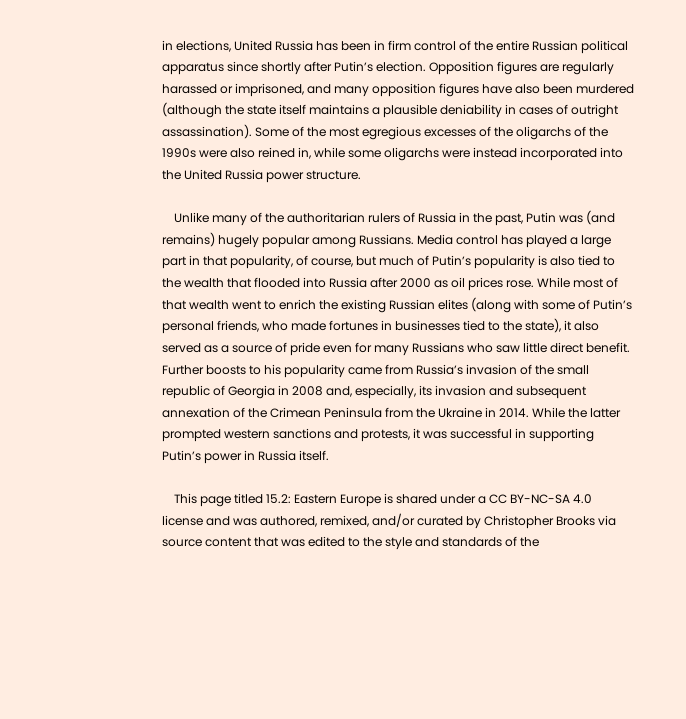in elections, United Russia has been in firm control of the entire Russian political apparatus since shortly after Putin’s election. Opposition figures are regularly harassed or imprisoned, and many opposition figures have also been murdered (although the state itself maintains a plausible deniability in cases of outright assassination). Some of the most egregious excesses of the oligarchs of the 1990s were also reined in, while some oligarchs were instead incorporated into the United Russia power structure.

    Unlike many of the authoritarian rulers of Russia in the past, Putin was (and remains) hugely popular among Russians. Media control has played a large part in that popularity, of course, but much of Putin’s popularity is also tied to the wealth that flooded into Russia after 2000 as oil prices rose. While most of that wealth went to enrich the existing Russian elites (along with some of Putin’s personal friends, who made fortunes in businesses tied to the state), it also served as a source of pride even for many Russians who saw little direct benefit. Further boosts to his popularity came from Russia’s invasion of the small republic of Georgia in 2008 and, especially, its invasion and subsequent annexation of the Crimean Peninsula from the Ukraine in 2014. While the latter prompted western sanctions and protests, it was successful in supporting Putin’s power in Russia itself.

    This page titled 15.2: Eastern Europe is shared under a CC BY-NC-SA 4.0 license and was authored, remixed, and/or curated by Christopher Brooks via source content that was edited to the style and standards of the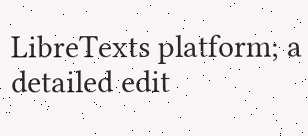LibreTexts platform; a detailed edit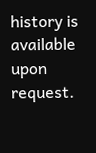history is available upon request.